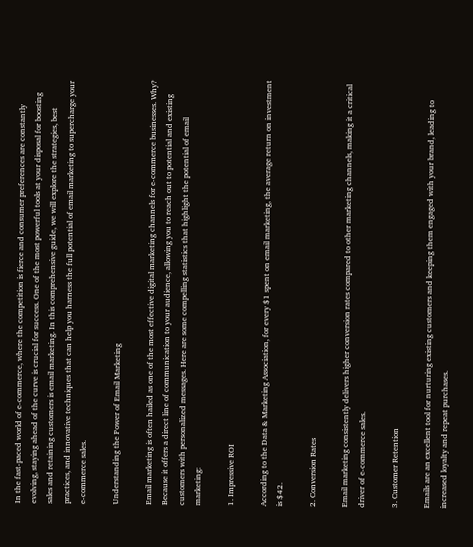In the fast-paced world of e-commerce, where the competition is fierce and consumer preferences are constantly evolving, staying ahead of the curve is crucial for success. One of the most powerful tools at your disposal for boosting sales and retaining customers is email marketing. In this comprehensive guide, we will explore the strategies, best practices, and innovative techniques that can help you harness the full potential of email marketing to supercharge your e-commerce sales.

Understanding the Power of Email Marketing

Email marketing is often hailed as one of the most effective digital marketing channels for e-commerce businesses. Why? Because it offers a direct line of communication to your audience, allowing you to reach out to potential and existing customers with personalized messages. Here are some compelling statistics that highlight the potential of email marketing:

1. Impressive ROI

According to the Data & Marketing Association, for every $1 spent on email marketing, the average return on investment is $42.

2. Conversion Rates

Email marketing consistently delivers higher conversion rates compared to other marketing channels, making it a critical driver of e-commerce sales.

3. Customer Retention

Emails are an excellent tool for nurturing existing customers and keeping them engaged with your brand, leading to increased loyalty and repeat purchases.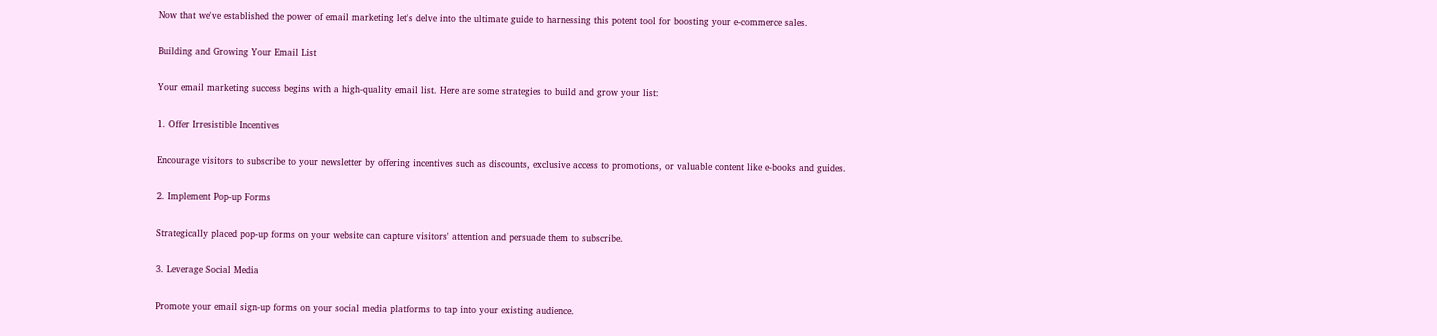Now that we've established the power of email marketing let's delve into the ultimate guide to harnessing this potent tool for boosting your e-commerce sales.

Building and Growing Your Email List

Your email marketing success begins with a high-quality email list. Here are some strategies to build and grow your list:

1. Offer Irresistible Incentives

Encourage visitors to subscribe to your newsletter by offering incentives such as discounts, exclusive access to promotions, or valuable content like e-books and guides.

2. Implement Pop-up Forms

Strategically placed pop-up forms on your website can capture visitors' attention and persuade them to subscribe.

3. Leverage Social Media

Promote your email sign-up forms on your social media platforms to tap into your existing audience.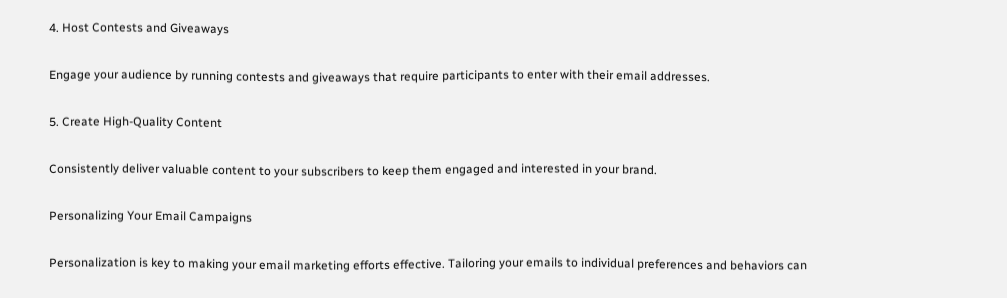4. Host Contests and Giveaways

Engage your audience by running contests and giveaways that require participants to enter with their email addresses.

5. Create High-Quality Content

Consistently deliver valuable content to your subscribers to keep them engaged and interested in your brand.

Personalizing Your Email Campaigns

Personalization is key to making your email marketing efforts effective. Tailoring your emails to individual preferences and behaviors can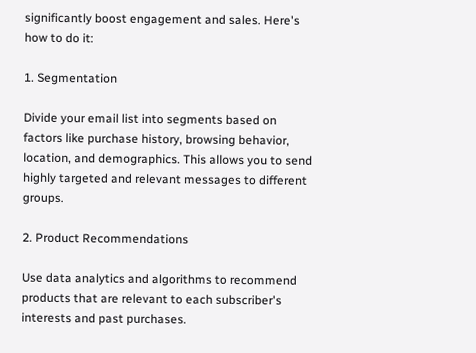significantly boost engagement and sales. Here's how to do it:

1. Segmentation

Divide your email list into segments based on factors like purchase history, browsing behavior, location, and demographics. This allows you to send highly targeted and relevant messages to different groups.

2. Product Recommendations

Use data analytics and algorithms to recommend products that are relevant to each subscriber's interests and past purchases.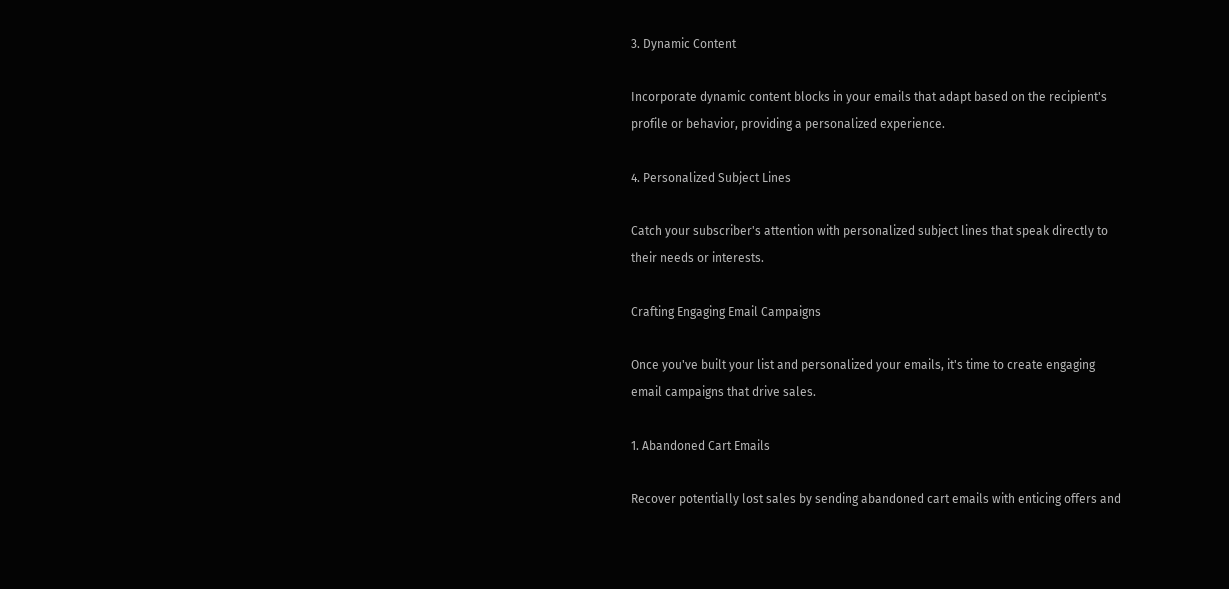3. Dynamic Content

Incorporate dynamic content blocks in your emails that adapt based on the recipient's profile or behavior, providing a personalized experience.

4. Personalized Subject Lines

Catch your subscriber's attention with personalized subject lines that speak directly to their needs or interests.

Crafting Engaging Email Campaigns

Once you've built your list and personalized your emails, it's time to create engaging email campaigns that drive sales.

1. Abandoned Cart Emails

Recover potentially lost sales by sending abandoned cart emails with enticing offers and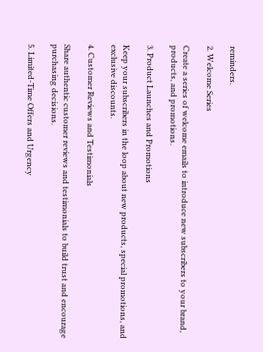reminders.

2. Welcome Series

Create a series of welcome emails to introduce new subscribers to your brand, products, and promotions.

3. Product Launches and Promotions

Keep your subscribers in the loop about new products, special promotions, and exclusive discounts.

4. Customer Reviews and Testimonials

Share authentic customer reviews and testimonials to build trust and encourage purchasing decisions.

5. Limited-Time Offers and Urgency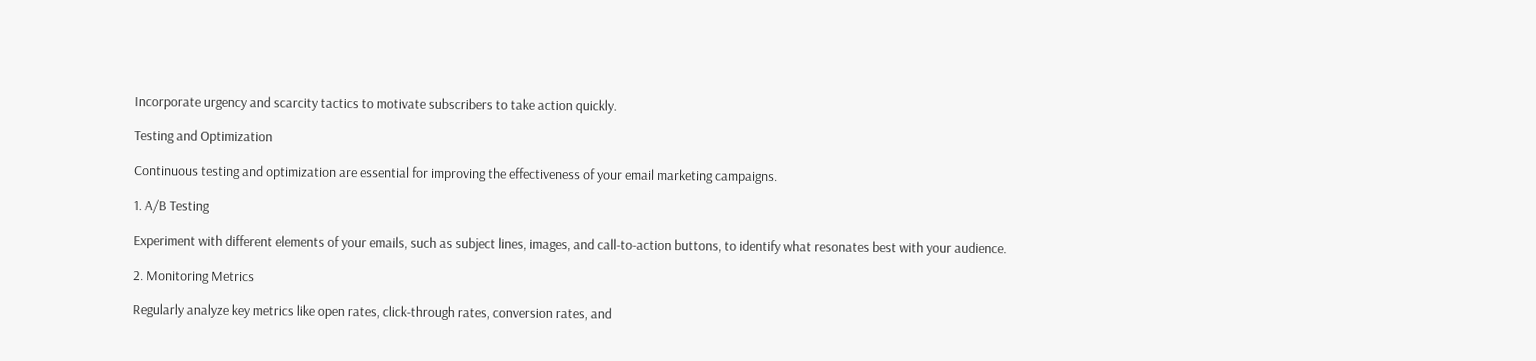Incorporate urgency and scarcity tactics to motivate subscribers to take action quickly.

Testing and Optimization

Continuous testing and optimization are essential for improving the effectiveness of your email marketing campaigns.

1. A/B Testing

Experiment with different elements of your emails, such as subject lines, images, and call-to-action buttons, to identify what resonates best with your audience.

2. Monitoring Metrics

Regularly analyze key metrics like open rates, click-through rates, conversion rates, and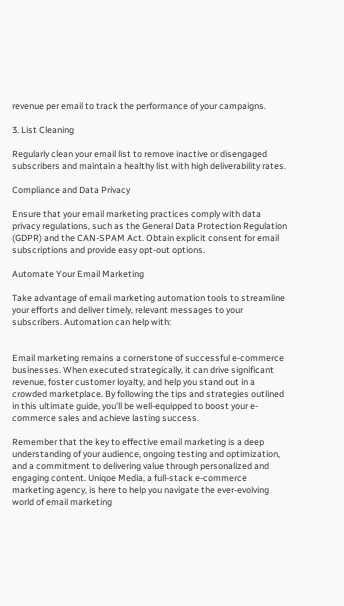revenue per email to track the performance of your campaigns.

3. List Cleaning

Regularly clean your email list to remove inactive or disengaged subscribers and maintain a healthy list with high deliverability rates.

Compliance and Data Privacy

Ensure that your email marketing practices comply with data privacy regulations, such as the General Data Protection Regulation (GDPR) and the CAN-SPAM Act. Obtain explicit consent for email subscriptions and provide easy opt-out options.

Automate Your Email Marketing

Take advantage of email marketing automation tools to streamline your efforts and deliver timely, relevant messages to your subscribers. Automation can help with:


Email marketing remains a cornerstone of successful e-commerce businesses. When executed strategically, it can drive significant revenue, foster customer loyalty, and help you stand out in a crowded marketplace. By following the tips and strategies outlined in this ultimate guide, you'll be well-equipped to boost your e-commerce sales and achieve lasting success.

Remember that the key to effective email marketing is a deep understanding of your audience, ongoing testing and optimization, and a commitment to delivering value through personalized and engaging content. Uniqoe Media, a full-stack e-commerce marketing agency, is here to help you navigate the ever-evolving world of email marketing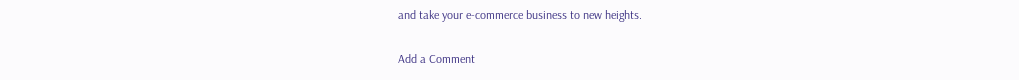and take your e-commerce business to new heights.

Add a Comment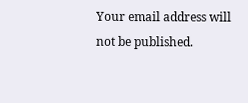Your email address will not be published.